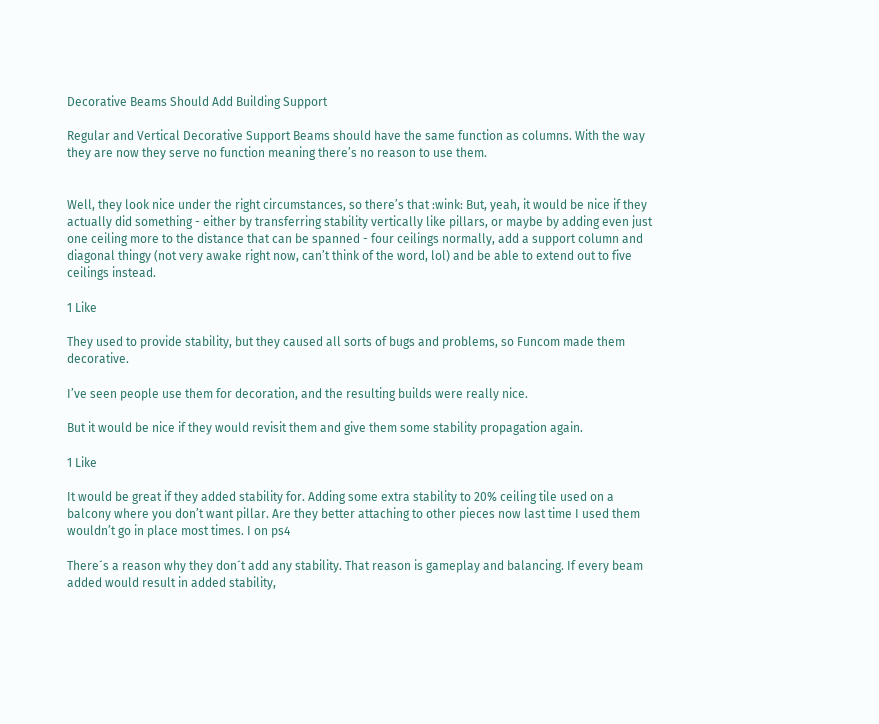Decorative Beams Should Add Building Support

Regular and Vertical Decorative Support Beams should have the same function as columns. With the way they are now they serve no function meaning there’s no reason to use them.


Well, they look nice under the right circumstances, so there’s that :wink: But, yeah, it would be nice if they actually did something - either by transferring stability vertically like pillars, or maybe by adding even just one ceiling more to the distance that can be spanned - four ceilings normally, add a support column and diagonal thingy (not very awake right now, can’t think of the word, lol) and be able to extend out to five ceilings instead.

1 Like

They used to provide stability, but they caused all sorts of bugs and problems, so Funcom made them decorative.

I’ve seen people use them for decoration, and the resulting builds were really nice.

But it would be nice if they would revisit them and give them some stability propagation again.

1 Like

It would be great if they added stability for. Adding some extra stability to 20% ceiling tile used on a balcony where you don’t want pillar. Are they better attaching to other pieces now last time I used them wouldn’t go in place most times. I on ps4

There´s a reason why they don´t add any stability. That reason is gameplay and balancing. If every beam added would result in added stability,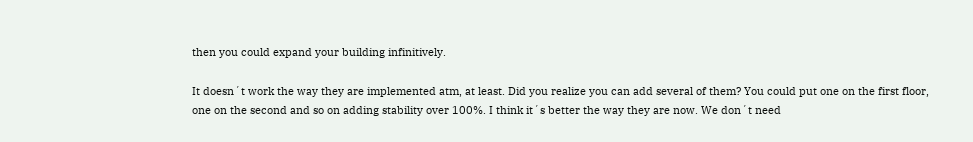then you could expand your building infinitively.

It doesn´t work the way they are implemented atm, at least. Did you realize you can add several of them? You could put one on the first floor, one on the second and so on adding stability over 100%. I think it´s better the way they are now. We don´t need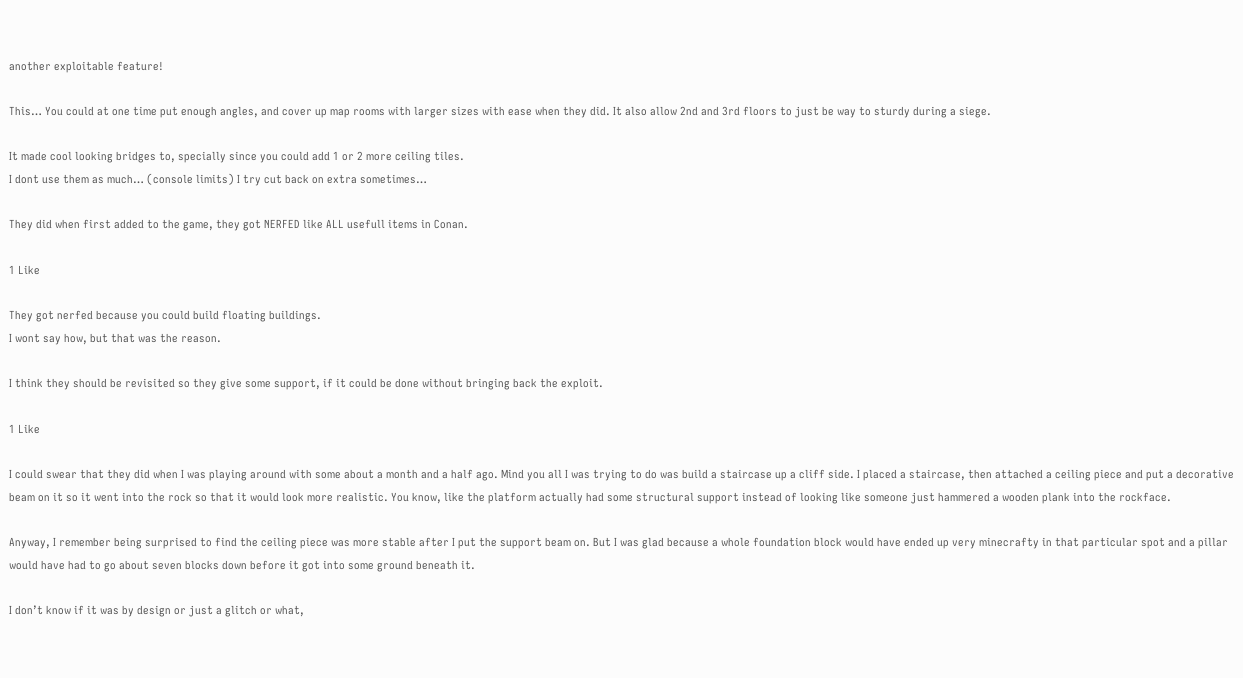another exploitable feature!

This… You could at one time put enough angles, and cover up map rooms with larger sizes with ease when they did. It also allow 2nd and 3rd floors to just be way to sturdy during a siege.

It made cool looking bridges to, specially since you could add 1 or 2 more ceiling tiles.
I dont use them as much… (console limits) I try cut back on extra sometimes…

They did when first added to the game, they got NERFED like ALL usefull items in Conan.

1 Like

They got nerfed because you could build floating buildings.
I wont say how, but that was the reason.

I think they should be revisited so they give some support, if it could be done without bringing back the exploit.

1 Like

I could swear that they did when I was playing around with some about a month and a half ago. Mind you all I was trying to do was build a staircase up a cliff side. I placed a staircase, then attached a ceiling piece and put a decorative beam on it so it went into the rock so that it would look more realistic. You know, like the platform actually had some structural support instead of looking like someone just hammered a wooden plank into the rockface.

Anyway, I remember being surprised to find the ceiling piece was more stable after I put the support beam on. But I was glad because a whole foundation block would have ended up very minecrafty in that particular spot and a pillar would have had to go about seven blocks down before it got into some ground beneath it.

I don’t know if it was by design or just a glitch or what,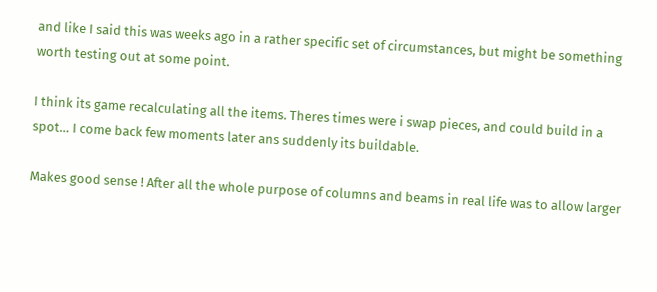and like I said this was weeks ago in a rather specific set of circumstances, but might be something worth testing out at some point.

I think its game recalculating all the items. Theres times were i swap pieces, and could build in a spot… I come back few moments later ans suddenly its buildable.

Makes good sense ! After all the whole purpose of columns and beams in real life was to allow larger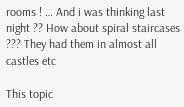rooms ! … And i was thinking last night ?? How about spiral staircases ??? They had them in almost all castles etc

This topic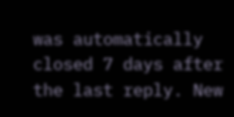was automatically closed 7 days after the last reply. New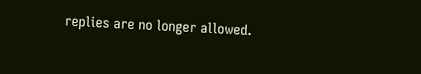replies are no longer allowed.